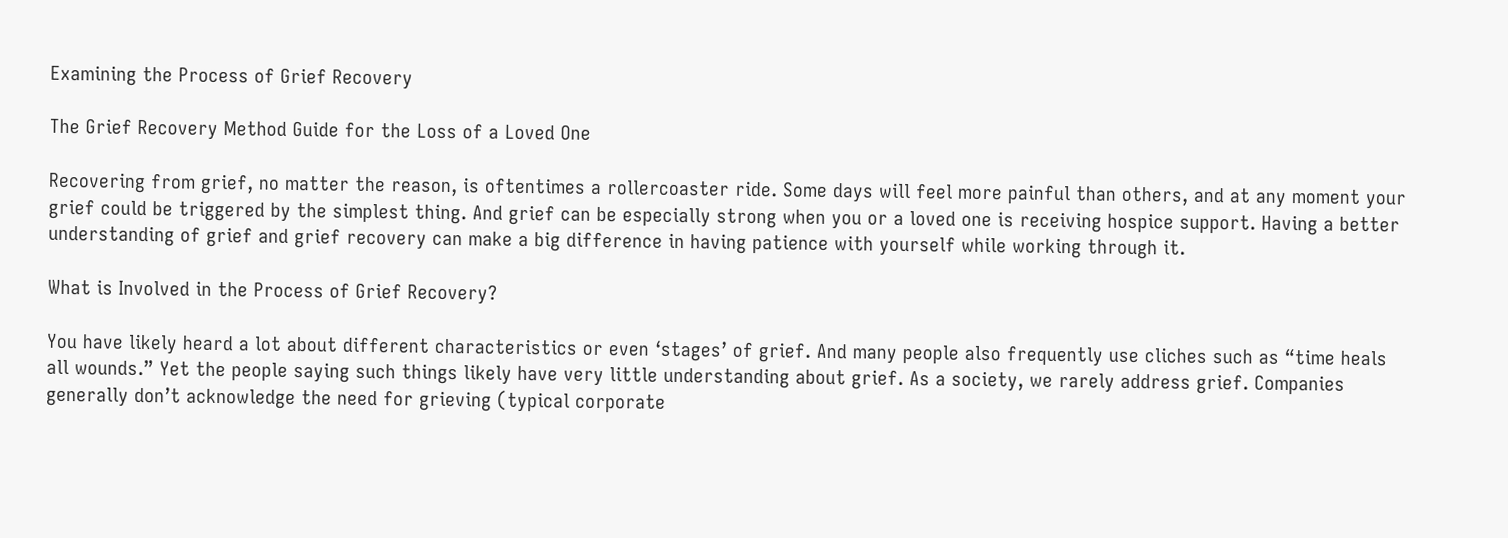Examining the Process of Grief Recovery

The Grief Recovery Method Guide for the Loss of a Loved One

Recovering from grief, no matter the reason, is oftentimes a rollercoaster ride. Some days will feel more painful than others, and at any moment your grief could be triggered by the simplest thing. And grief can be especially strong when you or a loved one is receiving hospice support. Having a better understanding of grief and grief recovery can make a big difference in having patience with yourself while working through it.

What is Involved in the Process of Grief Recovery?

You have likely heard a lot about different characteristics or even ‘stages’ of grief. And many people also frequently use cliches such as “time heals all wounds.” Yet the people saying such things likely have very little understanding about grief. As a society, we rarely address grief. Companies generally don’t acknowledge the need for grieving (typical corporate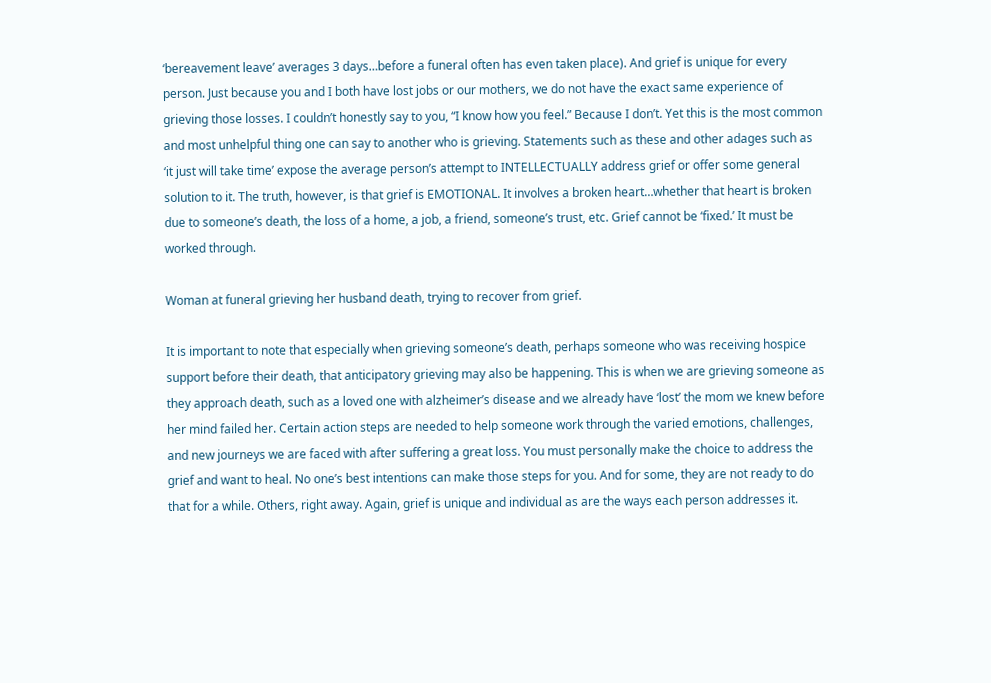‘bereavement leave’ averages 3 days…before a funeral often has even taken place). And grief is unique for every person. Just because you and I both have lost jobs or our mothers, we do not have the exact same experience of grieving those losses. I couldn’t honestly say to you, “I know how you feel.” Because I don’t. Yet this is the most common and most unhelpful thing one can say to another who is grieving. Statements such as these and other adages such as ‘it just will take time’ expose the average person’s attempt to INTELLECTUALLY address grief or offer some general solution to it. The truth, however, is that grief is EMOTIONAL. It involves a broken heart…whether that heart is broken due to someone’s death, the loss of a home, a job, a friend, someone’s trust, etc. Grief cannot be ‘fixed.’ It must be worked through.

Woman at funeral grieving her husband death, trying to recover from grief.

It is important to note that especially when grieving someone’s death, perhaps someone who was receiving hospice support before their death, that anticipatory grieving may also be happening. This is when we are grieving someone as they approach death, such as a loved one with alzheimer’s disease and we already have ‘lost’ the mom we knew before her mind failed her. Certain action steps are needed to help someone work through the varied emotions, challenges, and new journeys we are faced with after suffering a great loss. You must personally make the choice to address the grief and want to heal. No one’s best intentions can make those steps for you. And for some, they are not ready to do that for a while. Others, right away. Again, grief is unique and individual as are the ways each person addresses it.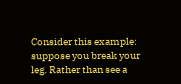Consider this example: suppose you break your leg. Rather than see a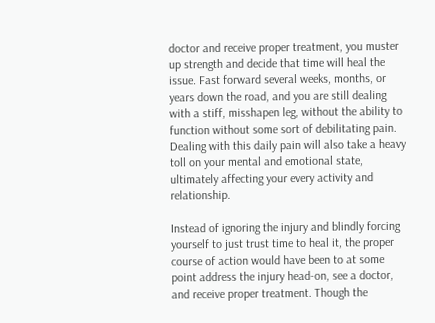doctor and receive proper treatment, you muster up strength and decide that time will heal the issue. Fast forward several weeks, months, or years down the road, and you are still dealing with a stiff, misshapen leg, without the ability to function without some sort of debilitating pain. Dealing with this daily pain will also take a heavy toll on your mental and emotional state, ultimately affecting your every activity and relationship.

Instead of ignoring the injury and blindly forcing yourself to just trust time to heal it, the proper course of action would have been to at some point address the injury head-on, see a doctor, and receive proper treatment. Though the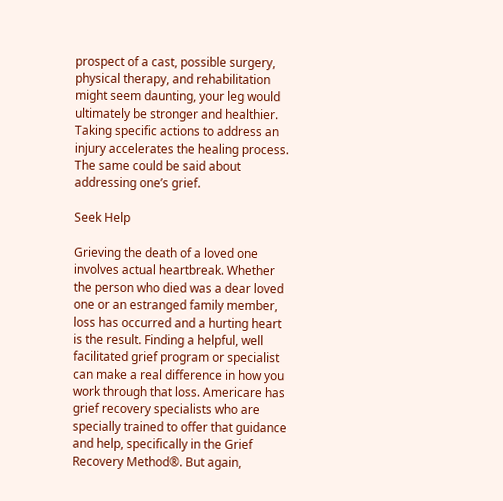prospect of a cast, possible surgery, physical therapy, and rehabilitation might seem daunting, your leg would ultimately be stronger and healthier. Taking specific actions to address an injury accelerates the healing process. The same could be said about addressing one’s grief.

Seek Help

Grieving the death of a loved one involves actual heartbreak. Whether the person who died was a dear loved one or an estranged family member, loss has occurred and a hurting heart is the result. Finding a helpful, well facilitated grief program or specialist can make a real difference in how you work through that loss. Americare has grief recovery specialists who are specially trained to offer that guidance and help, specifically in the Grief Recovery Method®. But again,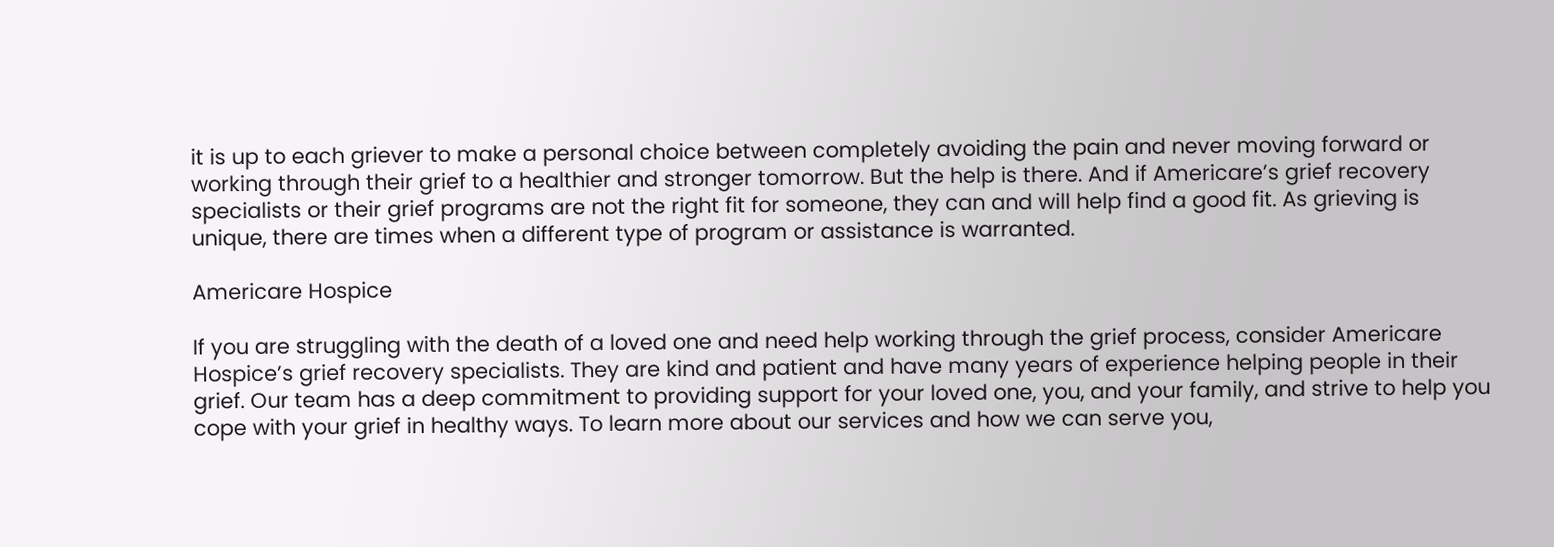it is up to each griever to make a personal choice between completely avoiding the pain and never moving forward or working through their grief to a healthier and stronger tomorrow. But the help is there. And if Americare’s grief recovery specialists or their grief programs are not the right fit for someone, they can and will help find a good fit. As grieving is unique, there are times when a different type of program or assistance is warranted.

Americare Hospice

If you are struggling with the death of a loved one and need help working through the grief process, consider Americare Hospice’s grief recovery specialists. They are kind and patient and have many years of experience helping people in their grief. Our team has a deep commitment to providing support for your loved one, you, and your family, and strive to help you cope with your grief in healthy ways. To learn more about our services and how we can serve you,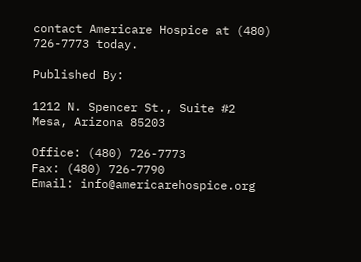contact Americare Hospice at (480) 726-7773 today.

Published By:

1212 N. Spencer St., Suite #2
Mesa, Arizona 85203

Office: (480) 726-7773
Fax: (480) 726-7790
Email: info@americarehospice.org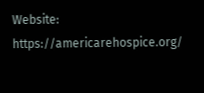Website: https://americarehospice.org/